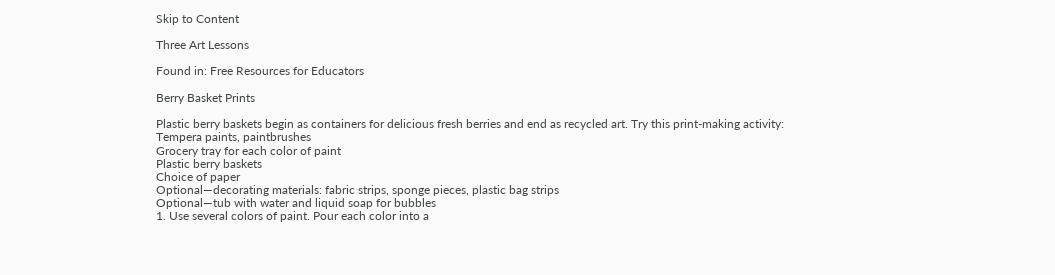Skip to Content

Three Art Lessons

Found in: Free Resources for Educators

Berry Basket Prints

Plastic berry baskets begin as containers for delicious fresh berries and end as recycled art. Try this print-making activity:
Tempera paints, paintbrushes
Grocery tray for each color of paint
Plastic berry baskets
Choice of paper
Optional—decorating materials: fabric strips, sponge pieces, plastic bag strips
Optional—tub with water and liquid soap for bubbles
1. Use several colors of paint. Pour each color into a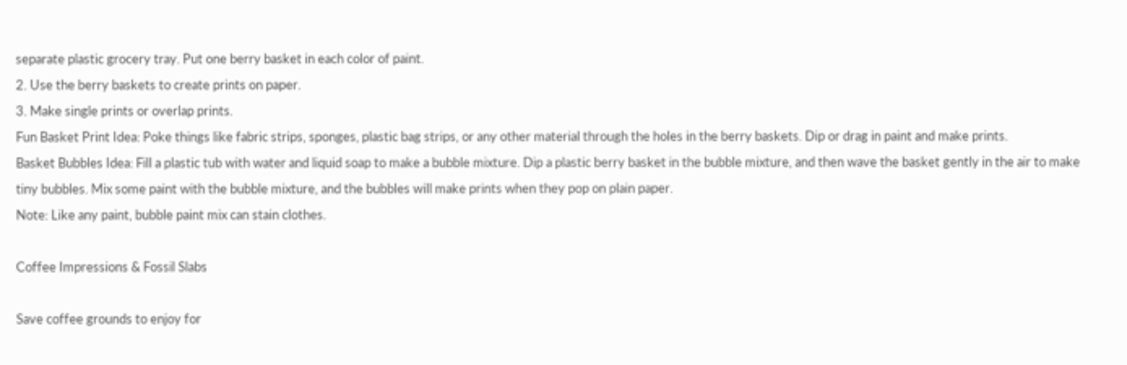separate plastic grocery tray. Put one berry basket in each color of paint.
2. Use the berry baskets to create prints on paper.
3. Make single prints or overlap prints.
Fun Basket Print Idea: Poke things like fabric strips, sponges, plastic bag strips, or any other material through the holes in the berry baskets. Dip or drag in paint and make prints.
Basket Bubbles Idea: Fill a plastic tub with water and liquid soap to make a bubble mixture. Dip a plastic berry basket in the bubble mixture, and then wave the basket gently in the air to make tiny bubbles. Mix some paint with the bubble mixture, and the bubbles will make prints when they pop on plain paper.
Note: Like any paint, bubble paint mix can stain clothes.

Coffee Impressions & Fossil Slabs

Save coffee grounds to enjoy for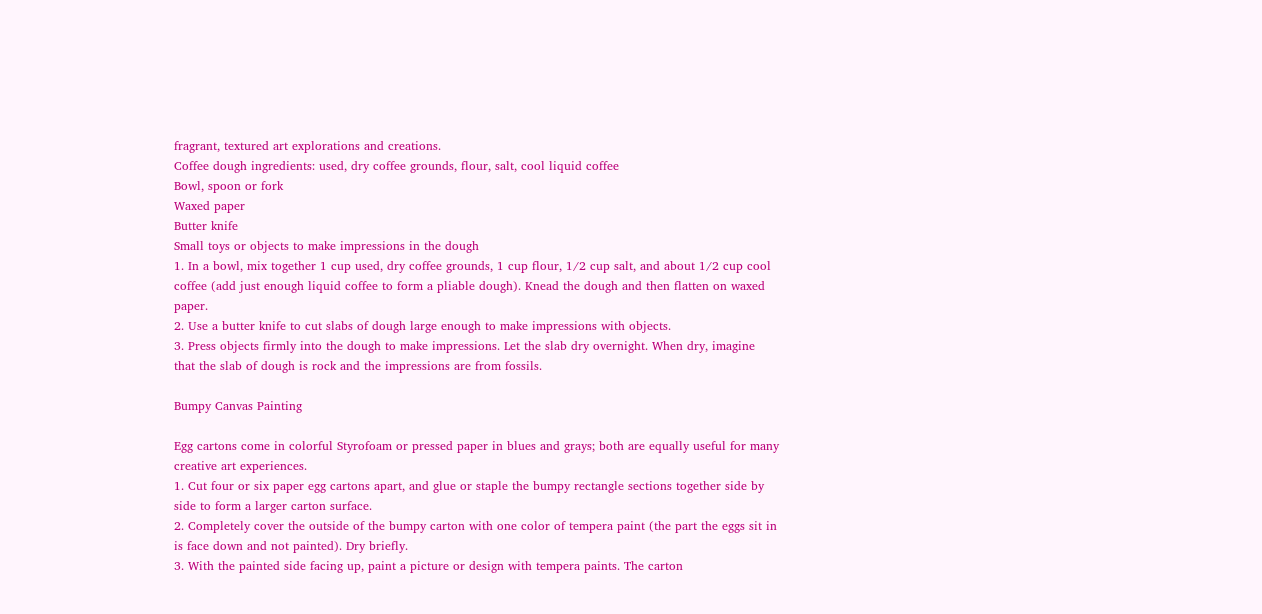fragrant, textured art explorations and creations.
Coffee dough ingredients: used, dry coffee grounds, flour, salt, cool liquid coffee
Bowl, spoon or fork
Waxed paper
Butter knife
Small toys or objects to make impressions in the dough
1. In a bowl, mix together 1 cup used, dry coffee grounds, 1 cup flour, 1/2 cup salt, and about 1/2 cup cool coffee (add just enough liquid coffee to form a pliable dough). Knead the dough and then flatten on waxed paper.
2. Use a butter knife to cut slabs of dough large enough to make impressions with objects.
3. Press objects firmly into the dough to make impressions. Let the slab dry overnight. When dry, imagine that the slab of dough is rock and the impressions are from fossils.

Bumpy Canvas Painting

Egg cartons come in colorful Styrofoam or pressed paper in blues and grays; both are equally useful for many creative art experiences.
1. Cut four or six paper egg cartons apart, and glue or staple the bumpy rectangle sections together side by side to form a larger carton surface.
2. Completely cover the outside of the bumpy carton with one color of tempera paint (the part the eggs sit in is face down and not painted). Dry briefly.
3. With the painted side facing up, paint a picture or design with tempera paints. The carton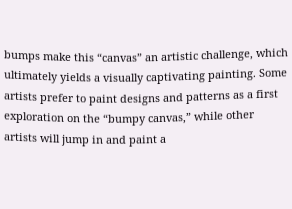bumps make this “canvas” an artistic challenge, which ultimately yields a visually captivating painting. Some artists prefer to paint designs and patterns as a first exploration on the “bumpy canvas,” while other artists will jump in and paint a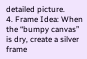detailed picture.
4. Frame Idea: When the “bumpy canvas” is dry, create a silver frame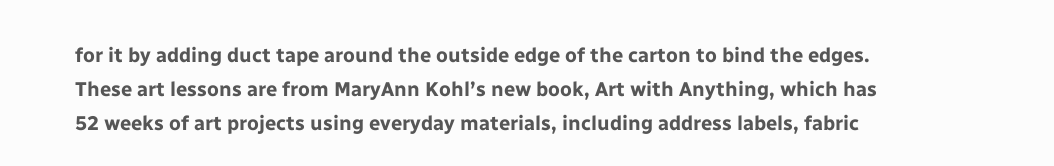for it by adding duct tape around the outside edge of the carton to bind the edges.
These art lessons are from MaryAnn Kohl’s new book, Art with Anything, which has 52 weeks of art projects using everyday materials, including address labels, fabric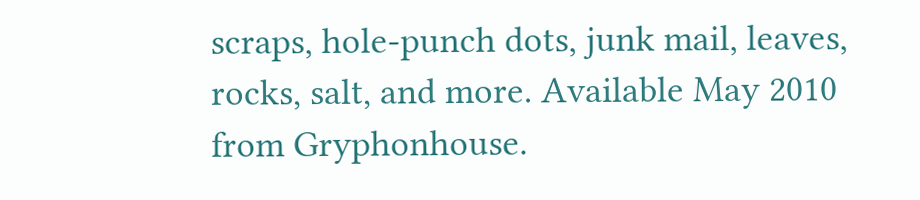scraps, hole-punch dots, junk mail, leaves, rocks, salt, and more. Available May 2010 from Gryphonhouse.